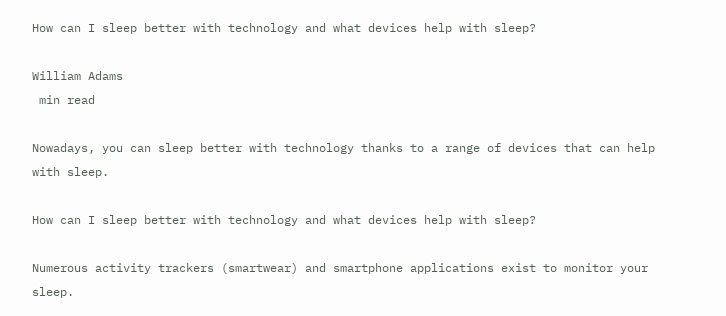How can I sleep better with technology and what devices help with sleep?

William Adams
 min read

Nowadays, you can sleep better with technology thanks to a range of devices that can help with sleep.

How can I sleep better with technology and what devices help with sleep?

Numerous activity trackers (smartwear) and smartphone applications exist to monitor your sleep.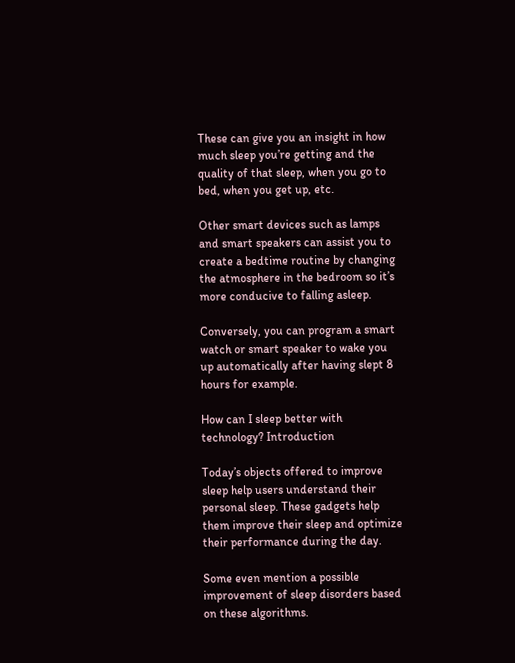These can give you an insight in how much sleep you’re getting and the quality of that sleep, when you go to bed, when you get up, etc.

Other smart devices such as lamps and smart speakers can assist you to create a bedtime routine by changing the atmosphere in the bedroom so it’s more conducive to falling asleep.

Conversely, you can program a smart watch or smart speaker to wake you up automatically after having slept 8 hours for example.

How can I sleep better with technology? Introduction

Today’s objects offered to improve sleep help users understand their personal sleep. These gadgets help them improve their sleep and optimize their performance during the day.

Some even mention a possible improvement of sleep disorders based on these algorithms.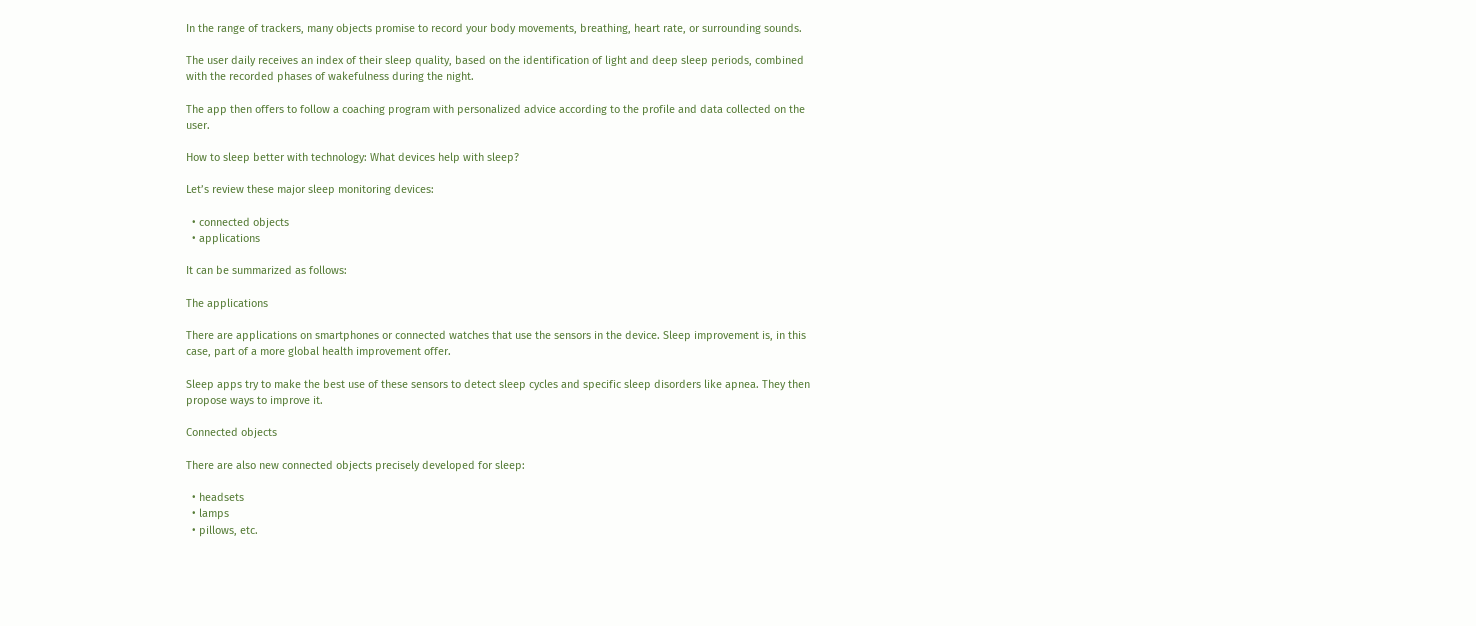In the range of trackers, many objects promise to record your body movements, breathing, heart rate, or surrounding sounds.

The user daily receives an index of their sleep quality, based on the identification of light and deep sleep periods, combined with the recorded phases of wakefulness during the night.

The app then offers to follow a coaching program with personalized advice according to the profile and data collected on the user.

How to sleep better with technology: What devices help with sleep?

Let’s review these major sleep monitoring devices:

  • connected objects
  • applications

It can be summarized as follows:

The applications

There are applications on smartphones or connected watches that use the sensors in the device. Sleep improvement is, in this case, part of a more global health improvement offer.

Sleep apps try to make the best use of these sensors to detect sleep cycles and specific sleep disorders like apnea. They then propose ways to improve it.

Connected objects

There are also new connected objects precisely developed for sleep:

  • headsets
  • lamps
  • pillows, etc.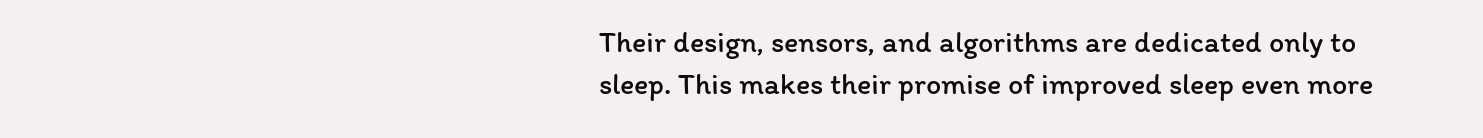Their design, sensors, and algorithms are dedicated only to sleep. This makes their promise of improved sleep even more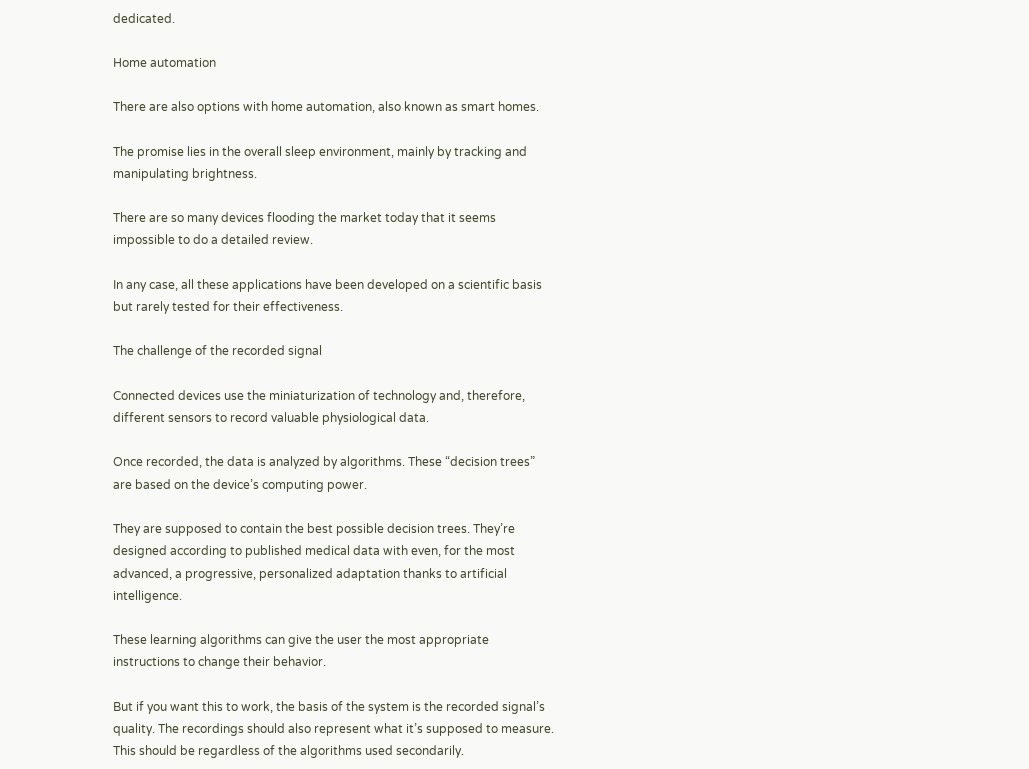dedicated.

Home automation

There are also options with home automation, also known as smart homes.

The promise lies in the overall sleep environment, mainly by tracking and manipulating brightness.

There are so many devices flooding the market today that it seems impossible to do a detailed review.

In any case, all these applications have been developed on a scientific basis but rarely tested for their effectiveness.

The challenge of the recorded signal

Connected devices use the miniaturization of technology and, therefore, different sensors to record valuable physiological data.

Once recorded, the data is analyzed by algorithms. These “decision trees” are based on the device’s computing power.

They are supposed to contain the best possible decision trees. They’re designed according to published medical data with even, for the most advanced, a progressive, personalized adaptation thanks to artificial intelligence.

These learning algorithms can give the user the most appropriate instructions to change their behavior.

But if you want this to work, the basis of the system is the recorded signal’s quality. The recordings should also represent what it’s supposed to measure. This should be regardless of the algorithms used secondarily.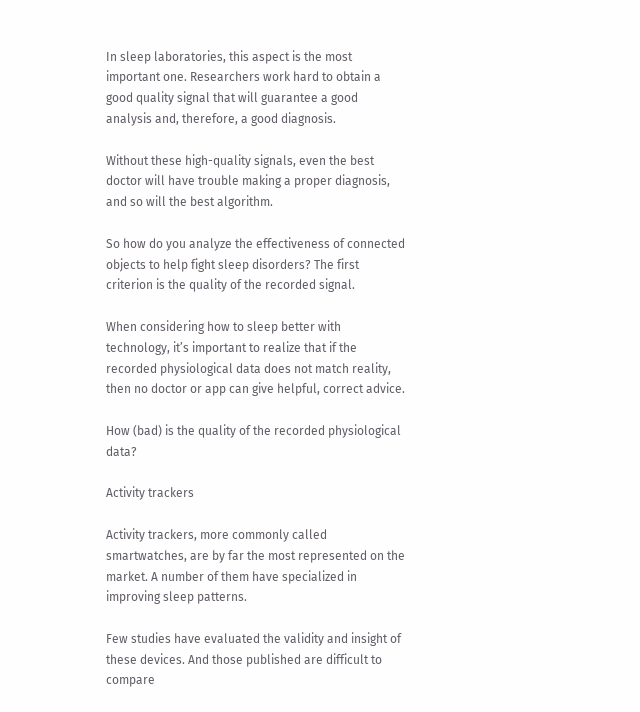In sleep laboratories, this aspect is the most important one. Researchers work hard to obtain a good quality signal that will guarantee a good analysis and, therefore, a good diagnosis.

Without these high-quality signals, even the best doctor will have trouble making a proper diagnosis, and so will the best algorithm.

So how do you analyze the effectiveness of connected objects to help fight sleep disorders? The first criterion is the quality of the recorded signal.

When considering how to sleep better with technology, it’s important to realize that if the recorded physiological data does not match reality, then no doctor or app can give helpful, correct advice.

How (bad) is the quality of the recorded physiological data?

Activity trackers

Activity trackers, more commonly called smartwatches, are by far the most represented on the market. A number of them have specialized in improving sleep patterns.

Few studies have evaluated the validity and insight of these devices. And those published are difficult to compare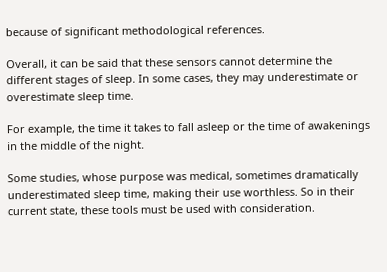because of significant methodological references.

Overall, it can be said that these sensors cannot determine the different stages of sleep. In some cases, they may underestimate or overestimate sleep time.

For example, the time it takes to fall asleep or the time of awakenings in the middle of the night.

Some studies, whose purpose was medical, sometimes dramatically underestimated sleep time, making their use worthless. So in their current state, these tools must be used with consideration.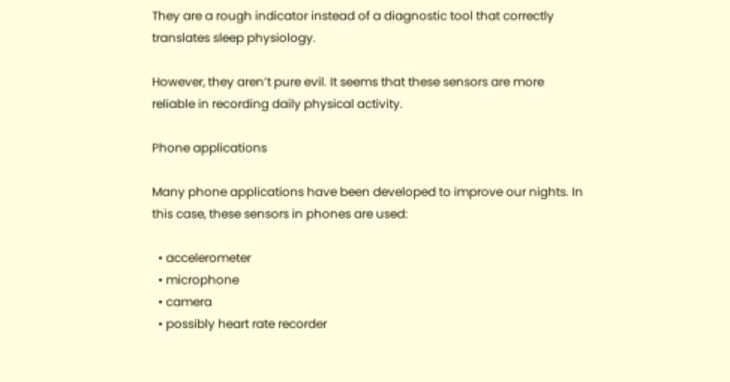They are a rough indicator instead of a diagnostic tool that correctly translates sleep physiology.

However, they aren’t pure evil. It seems that these sensors are more reliable in recording daily physical activity.

Phone applications

Many phone applications have been developed to improve our nights. In this case, these sensors in phones are used:

  • accelerometer
  • microphone
  • camera
  • possibly heart rate recorder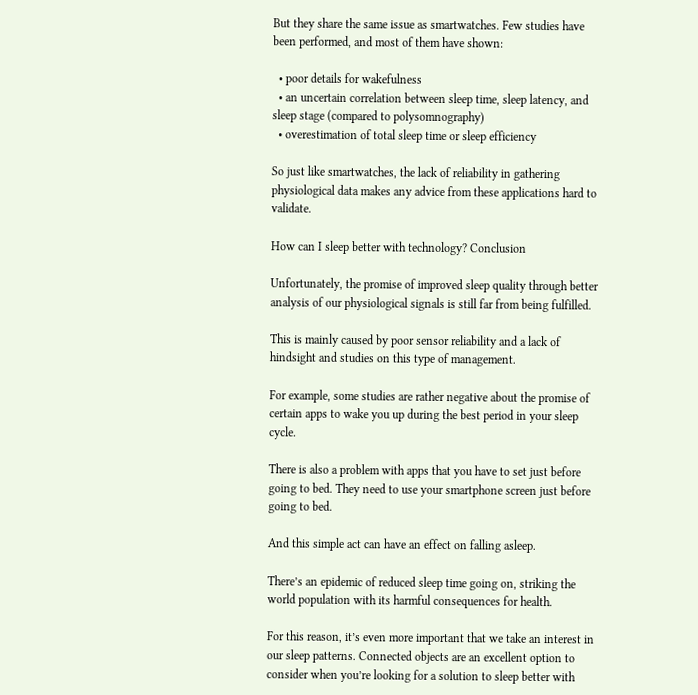But they share the same issue as smartwatches. Few studies have been performed, and most of them have shown:

  • poor details for wakefulness
  • an uncertain correlation between sleep time, sleep latency, and sleep stage (compared to polysomnography)
  • overestimation of total sleep time or sleep efficiency

So just like smartwatches, the lack of reliability in gathering physiological data makes any advice from these applications hard to validate.

How can I sleep better with technology? Conclusion

Unfortunately, the promise of improved sleep quality through better analysis of our physiological signals is still far from being fulfilled.

This is mainly caused by poor sensor reliability and a lack of hindsight and studies on this type of management.

For example, some studies are rather negative about the promise of certain apps to wake you up during the best period in your sleep cycle.

There is also a problem with apps that you have to set just before going to bed. They need to use your smartphone screen just before going to bed.

And this simple act can have an effect on falling asleep.

There’s an epidemic of reduced sleep time going on, striking the world population with its harmful consequences for health.

For this reason, it’s even more important that we take an interest in our sleep patterns. Connected objects are an excellent option to consider when you’re looking for a solution to sleep better with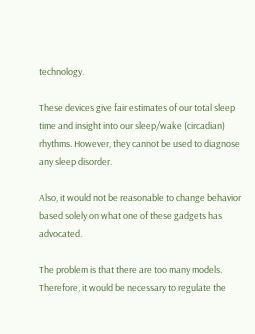technology.

These devices give fair estimates of our total sleep time and insight into our sleep/wake (circadian) rhythms. However, they cannot be used to diagnose any sleep disorder.

Also, it would not be reasonable to change behavior based solely on what one of these gadgets has advocated.

The problem is that there are too many models. Therefore, it would be necessary to regulate the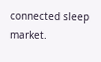connected sleep market.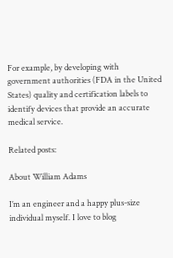For example, by developing with government authorities (FDA in the United States) quality and certification labels to identify devices that provide an accurate medical service.

Related posts:

About William Adams

I’m an engineer and a happy plus-size individual myself. I love to blog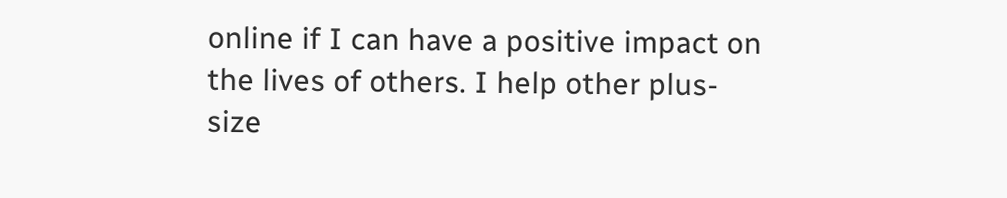online if I can have a positive impact on the lives of others. I help other plus-size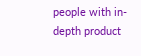people with in-depth product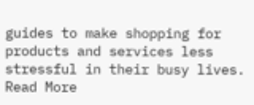guides to make shopping for products and services less stressful in their busy lives. Read More